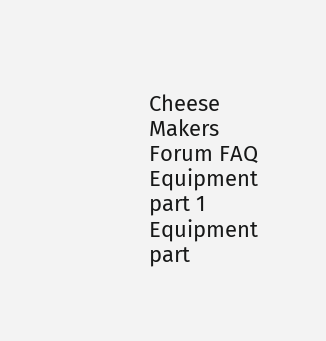Cheese Makers Forum FAQ Equipment part 1 Equipment part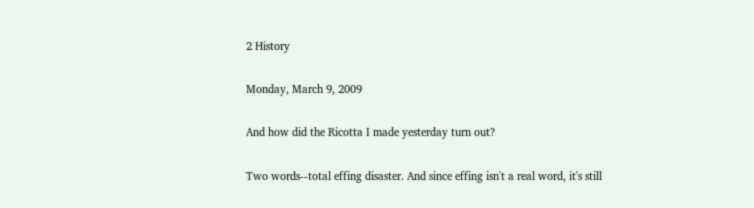2 History

Monday, March 9, 2009

And how did the Ricotta I made yesterday turn out?

Two words--total effing disaster. And since effing isn't a real word, it's still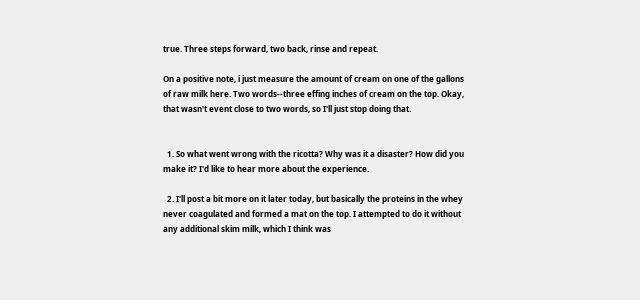true. Three steps forward, two back, rinse and repeat.

On a positive note, i just measure the amount of cream on one of the gallons of raw milk here. Two words--three effing inches of cream on the top. Okay, that wasn't event close to two words, so I'll just stop doing that.


  1. So what went wrong with the ricotta? Why was it a disaster? How did you make it? I'd like to hear more about the experience.

  2. I'll post a bit more on it later today, but basically the proteins in the whey never coagulated and formed a mat on the top. I attempted to do it without any additional skim milk, which I think was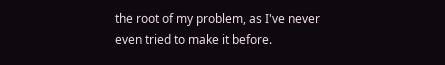the root of my problem, as I've never even tried to make it before.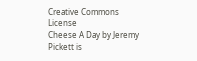Creative Commons License
Cheese A Day by Jeremy Pickett is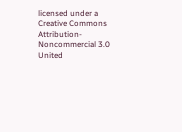licensed under a Creative Commons Attribution-Noncommercial 3.0 United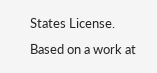States License.
Based on a work at